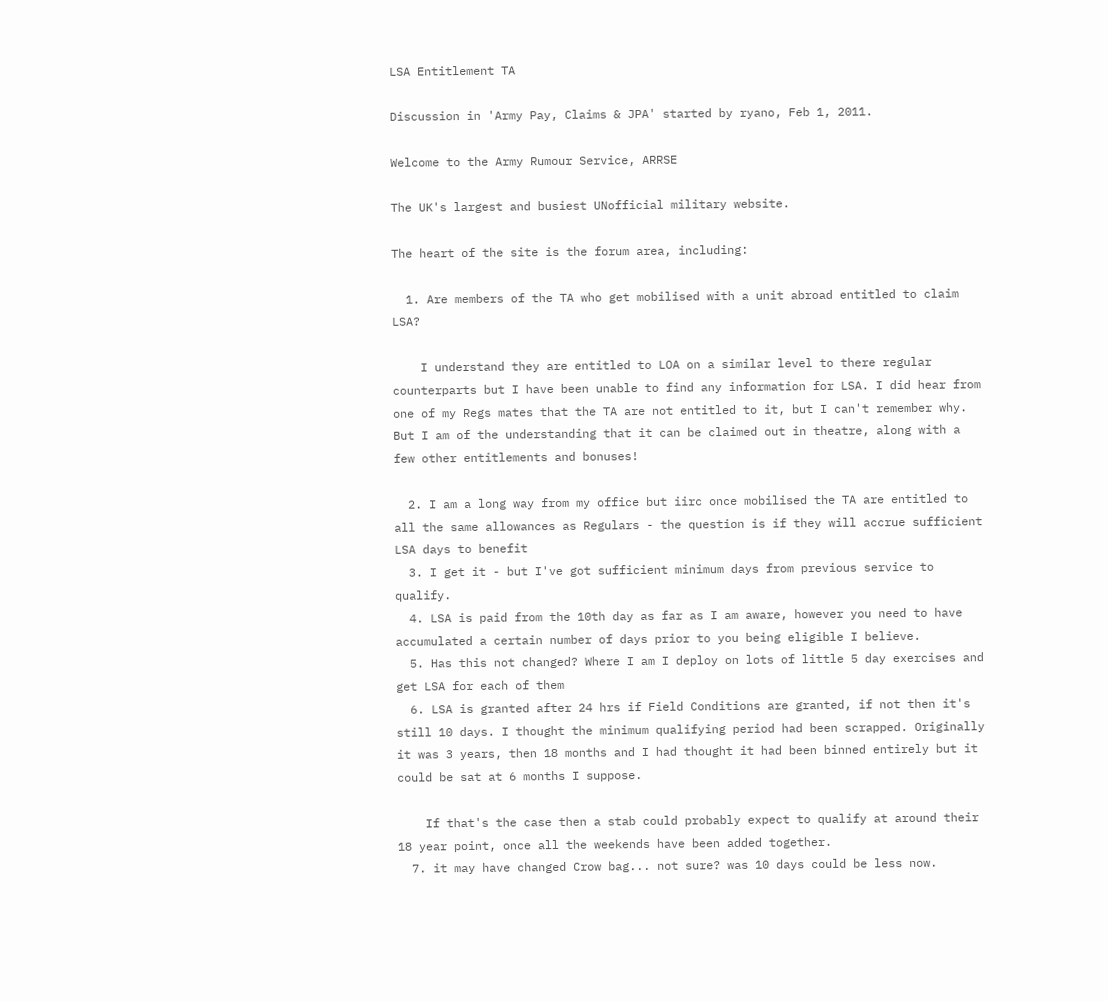LSA Entitlement TA

Discussion in 'Army Pay, Claims & JPA' started by ryano, Feb 1, 2011.

Welcome to the Army Rumour Service, ARRSE

The UK's largest and busiest UNofficial military website.

The heart of the site is the forum area, including:

  1. Are members of the TA who get mobilised with a unit abroad entitled to claim LSA?

    I understand they are entitled to LOA on a similar level to there regular counterparts but I have been unable to find any information for LSA. I did hear from one of my Regs mates that the TA are not entitled to it, but I can't remember why. But I am of the understanding that it can be claimed out in theatre, along with a few other entitlements and bonuses!

  2. I am a long way from my office but iirc once mobilised the TA are entitled to all the same allowances as Regulars - the question is if they will accrue sufficient LSA days to benefit
  3. I get it - but I've got sufficient minimum days from previous service to qualify.
  4. LSA is paid from the 10th day as far as I am aware, however you need to have accumulated a certain number of days prior to you being eligible I believe.
  5. Has this not changed? Where I am I deploy on lots of little 5 day exercises and get LSA for each of them
  6. LSA is granted after 24 hrs if Field Conditions are granted, if not then it's still 10 days. I thought the minimum qualifying period had been scrapped. Originally it was 3 years, then 18 months and I had thought it had been binned entirely but it could be sat at 6 months I suppose.

    If that's the case then a stab could probably expect to qualify at around their 18 year point, once all the weekends have been added together.
  7. it may have changed Crow bag... not sure? was 10 days could be less now.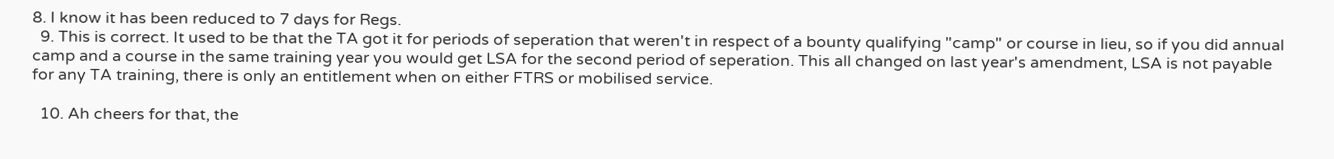8. I know it has been reduced to 7 days for Regs.
  9. This is correct. It used to be that the TA got it for periods of seperation that weren't in respect of a bounty qualifying "camp" or course in lieu, so if you did annual camp and a course in the same training year you would get LSA for the second period of seperation. This all changed on last year's amendment, LSA is not payable for any TA training, there is only an entitlement when on either FTRS or mobilised service.

  10. Ah cheers for that, the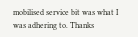mobilised service bit was what I was adhering to. Thanks